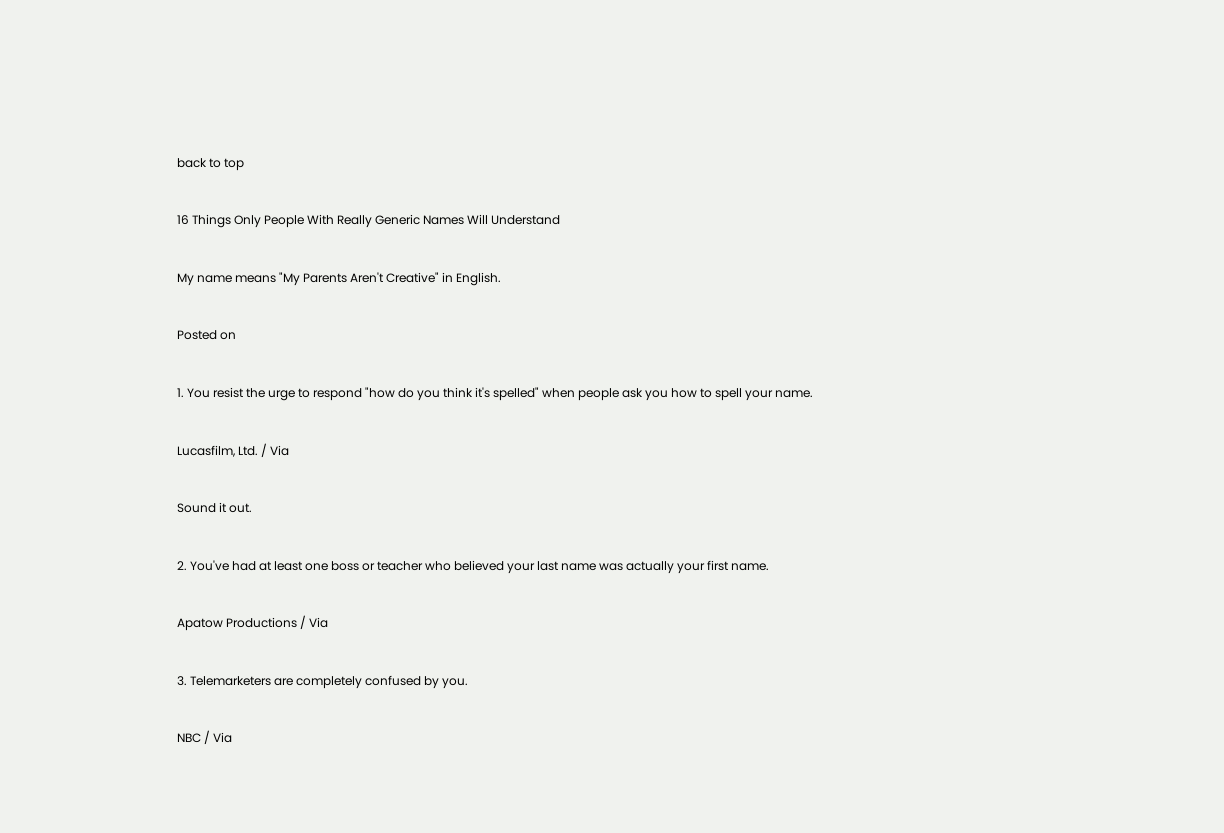back to top

16 Things Only People With Really Generic Names Will Understand

My name means "My Parents Aren't Creative" in English.

Posted on

1. You resist the urge to respond "how do you think it's spelled" when people ask you how to spell your name.

Lucasfilm, Ltd. / Via

Sound it out.

2. You've had at least one boss or teacher who believed your last name was actually your first name.

Apatow Productions / Via

3. Telemarketers are completely confused by you.

NBC / Via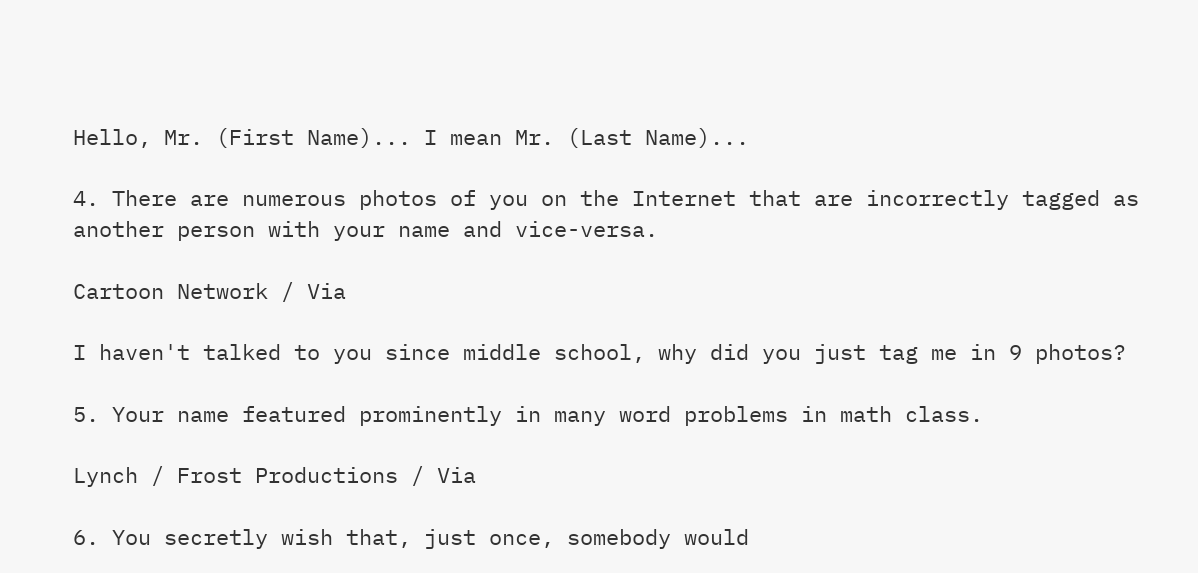Hello, Mr. (First Name)... I mean Mr. (Last Name)...

4. There are numerous photos of you on the Internet that are incorrectly tagged as another person with your name and vice-versa.

Cartoon Network / Via

I haven't talked to you since middle school, why did you just tag me in 9 photos?

5. Your name featured prominently in many word problems in math class.

Lynch / Frost Productions / Via

6. You secretly wish that, just once, somebody would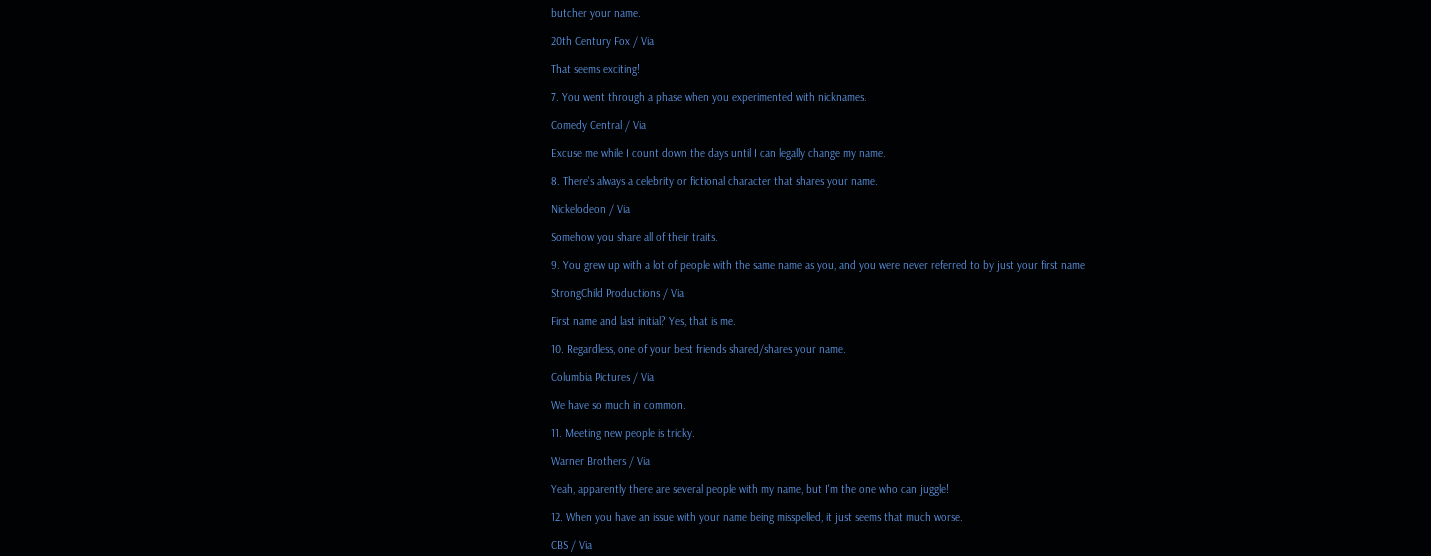butcher your name.

20th Century Fox / Via

That seems exciting!

7. You went through a phase when you experimented with nicknames.

Comedy Central / Via

Excuse me while I count down the days until I can legally change my name.

8. There's always a celebrity or fictional character that shares your name.

Nickelodeon / Via

Somehow you share all of their traits.

9. You grew up with a lot of people with the same name as you, and you were never referred to by just your first name

StrongChild Productions / Via

First name and last initial? Yes, that is me.

10. Regardless, one of your best friends shared/shares your name.

Columbia Pictures / Via

We have so much in common.

11. Meeting new people is tricky.

Warner Brothers / Via

Yeah, apparently there are several people with my name, but I'm the one who can juggle!

12. When you have an issue with your name being misspelled, it just seems that much worse.

CBS / Via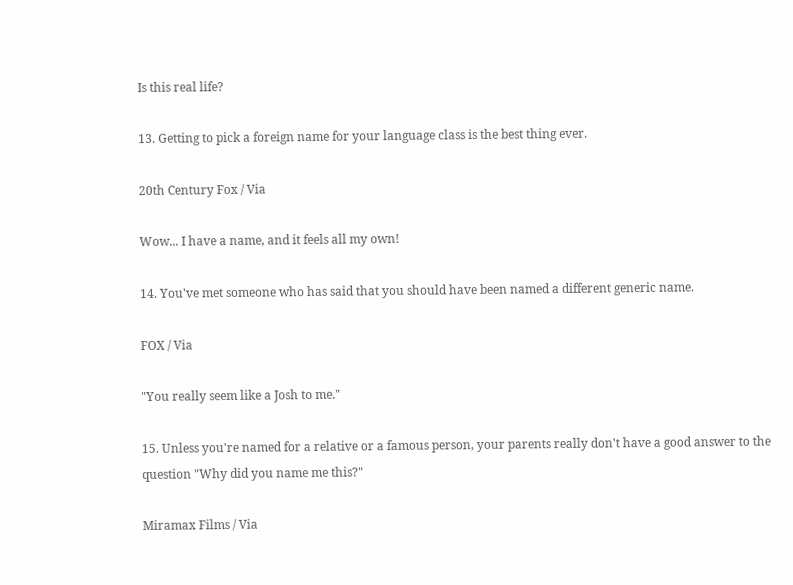Is this real life?

13. Getting to pick a foreign name for your language class is the best thing ever.

20th Century Fox / Via

Wow... I have a name, and it feels all my own!

14. You've met someone who has said that you should have been named a different generic name.

FOX / Via

"You really seem like a Josh to me."

15. Unless you're named for a relative or a famous person, your parents really don't have a good answer to the question "Why did you name me this?"

Miramax Films / Via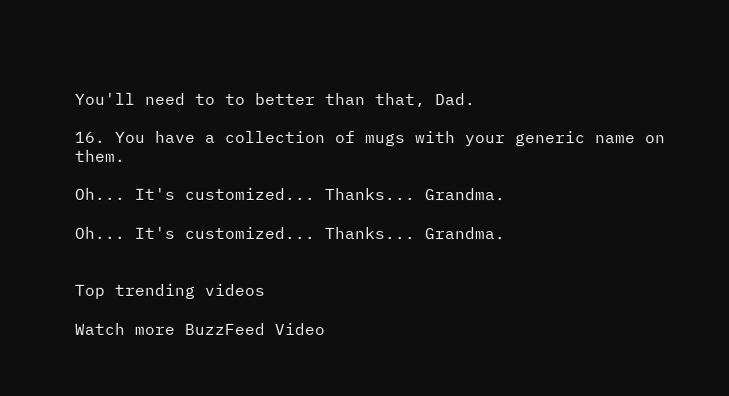You'll need to to better than that, Dad.

16. You have a collection of mugs with your generic name on them.

Oh... It's customized... Thanks... Grandma.

Oh... It's customized... Thanks... Grandma.


Top trending videos

Watch more BuzzFeed Video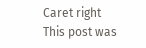Caret right
This post was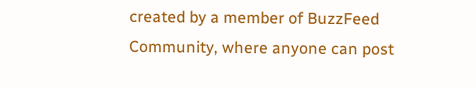created by a member of BuzzFeed Community, where anyone can post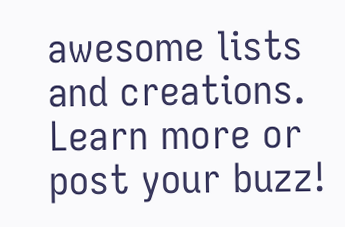awesome lists and creations. Learn more or post your buzz!